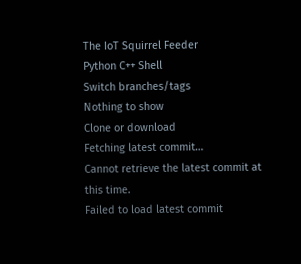The IoT Squirrel Feeder
Python C++ Shell
Switch branches/tags
Nothing to show
Clone or download
Fetching latest commit…
Cannot retrieve the latest commit at this time.
Failed to load latest commit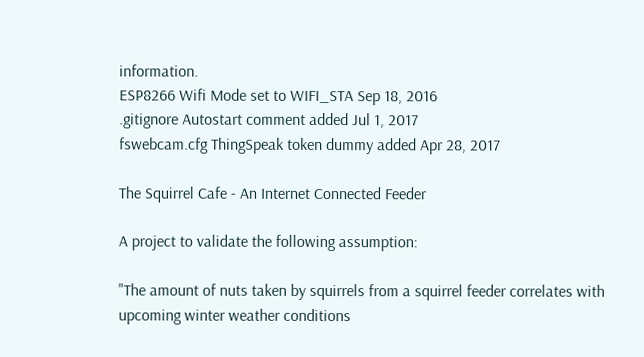information.
ESP8266 Wifi Mode set to WIFI_STA Sep 18, 2016
.gitignore Autostart comment added Jul 1, 2017
fswebcam.cfg ThingSpeak token dummy added Apr 28, 2017

The Squirrel Cafe - An Internet Connected Feeder

A project to validate the following assumption:

"The amount of nuts taken by squirrels from a squirrel feeder correlates with upcoming winter weather conditions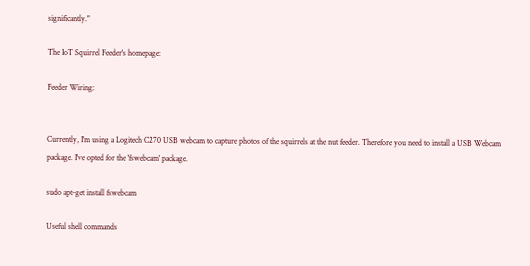significantly."

The IoT Squirrel Feeder's homepage:

Feeder Wiring:


Currently, I'm using a Logitech C270 USB webcam to capture photos of the squirrels at the nut feeder. Therefore you need to install a USB Webcam package. I've opted for the 'fswebcam' package.

sudo apt-get install fswebcam

Useful shell commands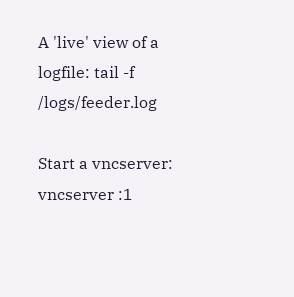A 'live' view of a logfile: tail -f /logs/feeder.log

Start a vncserver: vncserver :1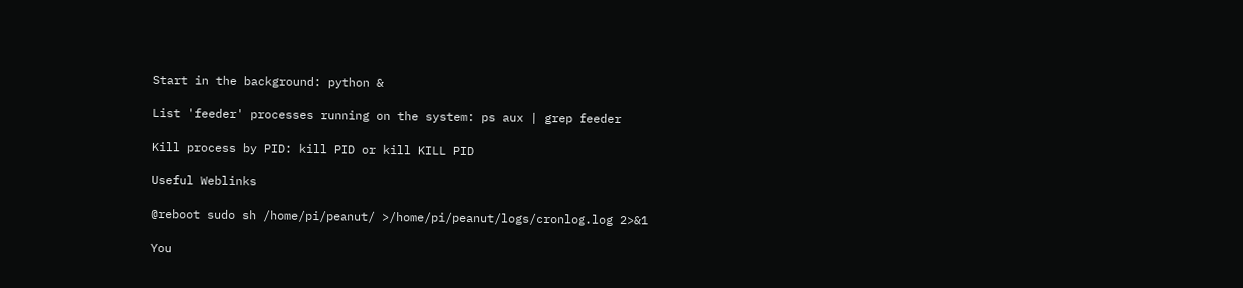Start in the background: python &

List 'feeder' processes running on the system: ps aux | grep feeder

Kill process by PID: kill PID or kill KILL PID

Useful Weblinks

@reboot sudo sh /home/pi/peanut/ >/home/pi/peanut/logs/cronlog.log 2>&1

You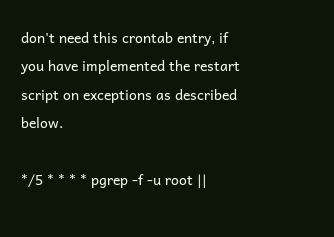don't need this crontab entry, if you have implemented the restart script on exceptions as described below.

*/5 * * * * pgrep -f -u root ||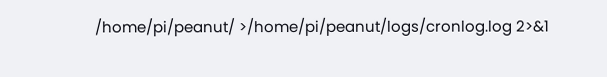/home/pi/peanut/ >/home/pi/peanut/logs/cronlog.log 2>&1